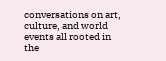conversations on art, culture, and world events all rooted in the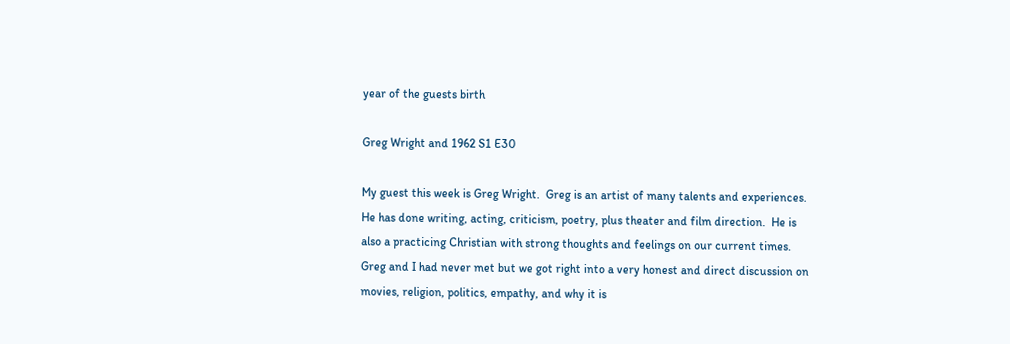year of the guests birth

Greg Wright and 1962 S1 E30

My guest this week is Greg Wright.  Greg is an artist of many talents and experiences.  He has done writing, acting, criticism, poetry, plus theater and film direction.  He is also a practicing Christian with strong thoughts and feelings on our current times.  Greg and I had never met but we got right into a very honest and direct discussion on movies, religion, politics, empathy, and why it is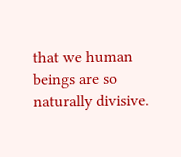that we human beings are so naturally divisive.